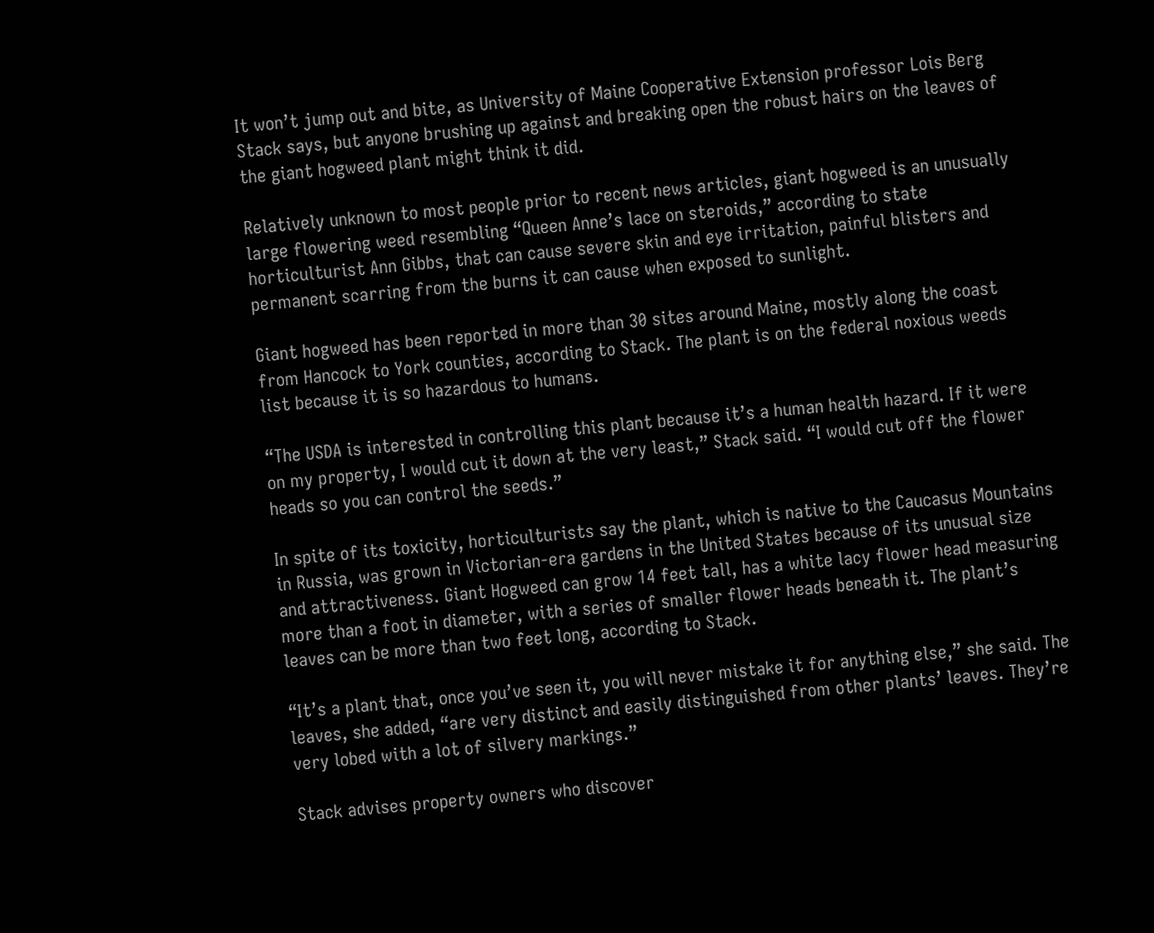It won’t jump out and bite, as University of Maine Cooperative Extension professor Lois Berg Stack says, but anyone brushing up against and breaking open the robust hairs on the leaves of the giant hogweed plant might think it did.

Relatively unknown to most people prior to recent news articles, giant hogweed is an unusually large flowering weed resembling “Queen Anne’s lace on steroids,” according to state horticulturist Ann Gibbs, that can cause severe skin and eye irritation, painful blisters and permanent scarring from the burns it can cause when exposed to sunlight.

Giant hogweed has been reported in more than 30 sites around Maine, mostly along the coast from Hancock to York counties, according to Stack. The plant is on the federal noxious weeds list because it is so hazardous to humans.

“The USDA is interested in controlling this plant because it’s a human health hazard. If it were on my property, I would cut it down at the very least,” Stack said. “I would cut off the flower heads so you can control the seeds.”

In spite of its toxicity, horticulturists say the plant, which is native to the Caucasus Mountains in Russia, was grown in Victorian-era gardens in the United States because of its unusual size and attractiveness. Giant Hogweed can grow 14 feet tall, has a white lacy flower head measuring more than a foot in diameter, with a series of smaller flower heads beneath it. The plant’s leaves can be more than two feet long, according to Stack.

“It’s a plant that, once you’ve seen it, you will never mistake it for anything else,” she said. The leaves, she added, “are very distinct and easily distinguished from other plants’ leaves. They’re very lobed with a lot of silvery markings.”

Stack advises property owners who discover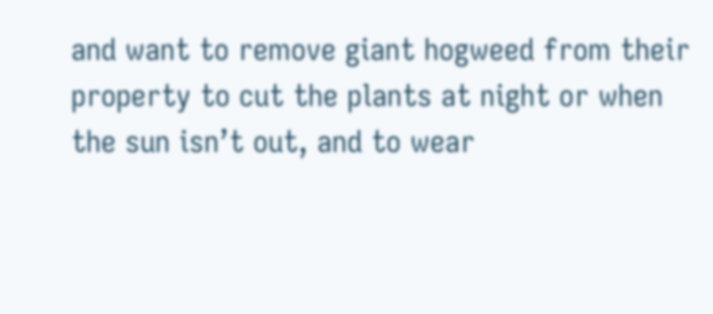and want to remove giant hogweed from their property to cut the plants at night or when the sun isn’t out, and to wear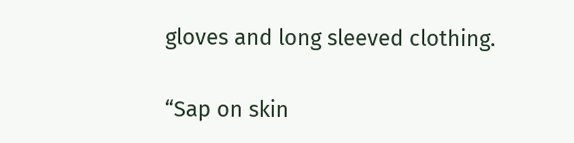gloves and long sleeved clothing.

“Sap on skin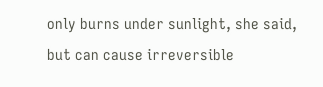only burns under sunlight, she said, but can cause irreversible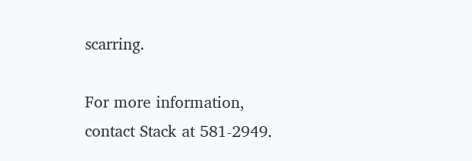scarring.

For more information, contact Stack at 581-2949.